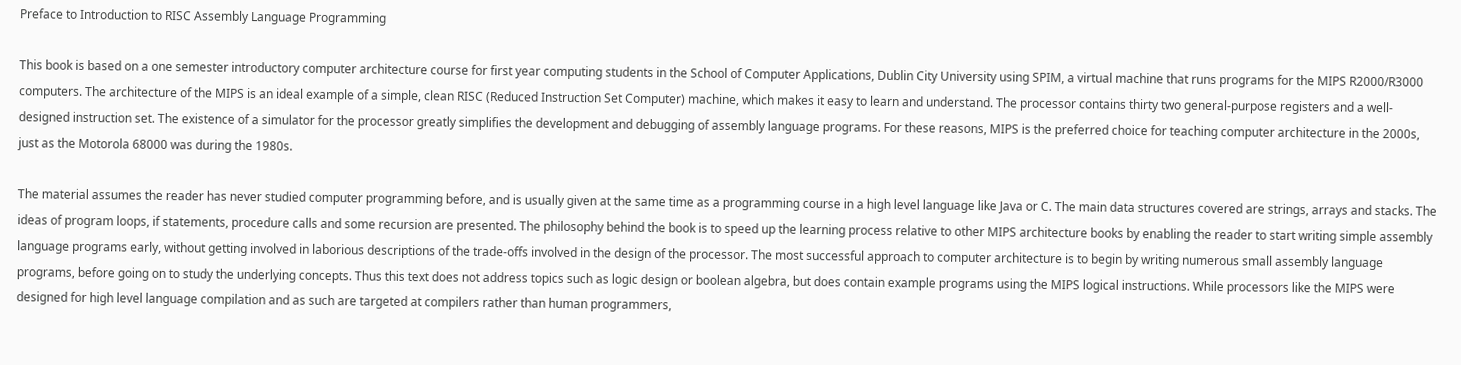Preface to Introduction to RISC Assembly Language Programming

This book is based on a one semester introductory computer architecture course for first year computing students in the School of Computer Applications, Dublin City University using SPIM, a virtual machine that runs programs for the MIPS R2000/R3000 computers. The architecture of the MIPS is an ideal example of a simple, clean RISC (Reduced Instruction Set Computer) machine, which makes it easy to learn and understand. The processor contains thirty two general-purpose registers and a well-designed instruction set. The existence of a simulator for the processor greatly simplifies the development and debugging of assembly language programs. For these reasons, MIPS is the preferred choice for teaching computer architecture in the 2000s, just as the Motorola 68000 was during the 1980s.

The material assumes the reader has never studied computer programming before, and is usually given at the same time as a programming course in a high level language like Java or C. The main data structures covered are strings, arrays and stacks. The ideas of program loops, if statements, procedure calls and some recursion are presented. The philosophy behind the book is to speed up the learning process relative to other MIPS architecture books by enabling the reader to start writing simple assembly language programs early, without getting involved in laborious descriptions of the trade-offs involved in the design of the processor. The most successful approach to computer architecture is to begin by writing numerous small assembly language programs, before going on to study the underlying concepts. Thus this text does not address topics such as logic design or boolean algebra, but does contain example programs using the MIPS logical instructions. While processors like the MIPS were designed for high level language compilation and as such are targeted at compilers rather than human programmers,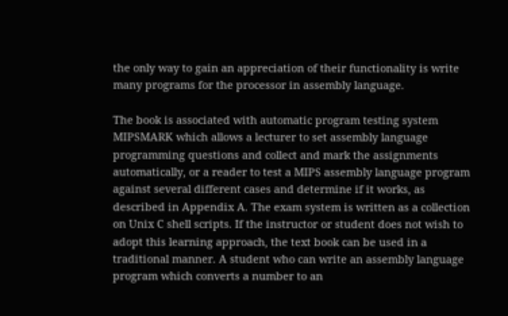the only way to gain an appreciation of their functionality is write many programs for the processor in assembly language.

The book is associated with automatic program testing system MIPSMARK which allows a lecturer to set assembly language programming questions and collect and mark the assignments automatically, or a reader to test a MIPS assembly language program against several different cases and determine if it works, as described in Appendix A. The exam system is written as a collection on Unix C shell scripts. If the instructor or student does not wish to adopt this learning approach, the text book can be used in a traditional manner. A student who can write an assembly language program which converts a number to an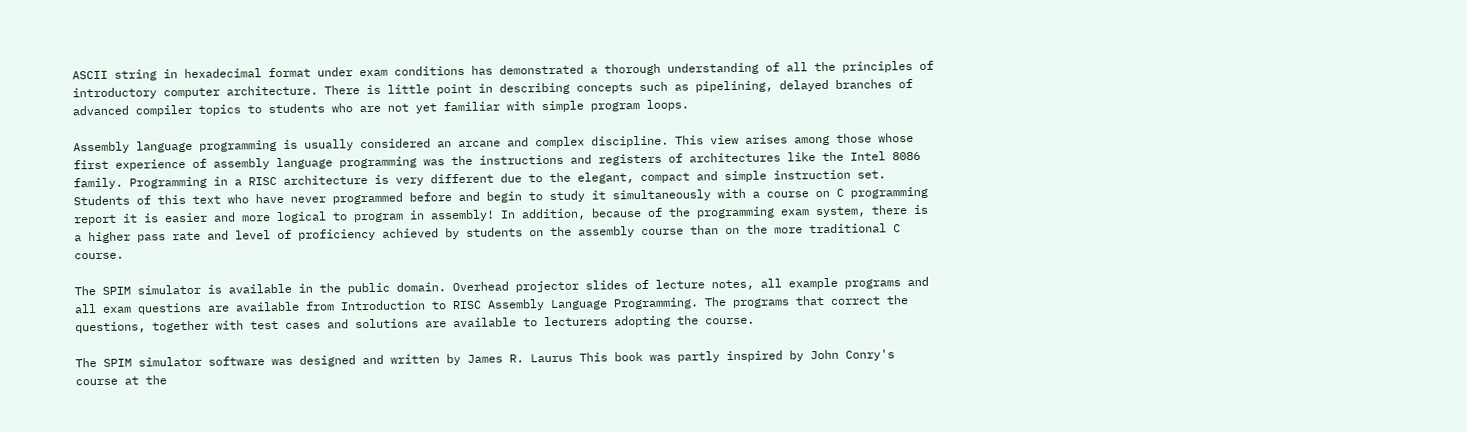ASCII string in hexadecimal format under exam conditions has demonstrated a thorough understanding of all the principles of introductory computer architecture. There is little point in describing concepts such as pipelining, delayed branches of advanced compiler topics to students who are not yet familiar with simple program loops.

Assembly language programming is usually considered an arcane and complex discipline. This view arises among those whose first experience of assembly language programming was the instructions and registers of architectures like the Intel 8086 family. Programming in a RISC architecture is very different due to the elegant, compact and simple instruction set. Students of this text who have never programmed before and begin to study it simultaneously with a course on C programming report it is easier and more logical to program in assembly! In addition, because of the programming exam system, there is a higher pass rate and level of proficiency achieved by students on the assembly course than on the more traditional C course.

The SPIM simulator is available in the public domain. Overhead projector slides of lecture notes, all example programs and all exam questions are available from Introduction to RISC Assembly Language Programming. The programs that correct the questions, together with test cases and solutions are available to lecturers adopting the course.

The SPIM simulator software was designed and written by James R. Laurus This book was partly inspired by John Conry's course at the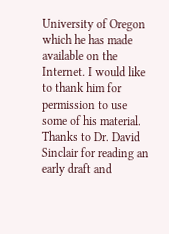University of Oregon which he has made available on the Internet. I would like to thank him for permission to use some of his material. Thanks to Dr. David Sinclair for reading an early draft and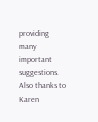providing many important suggestions. Also thanks to Karen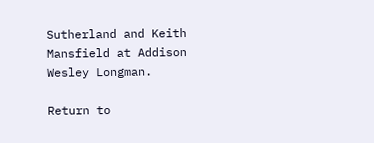Sutherland and Keith Mansfield at Addison Wesley Longman.

Return to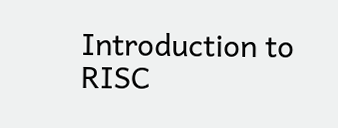Introduction to RISC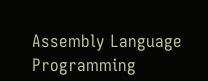Assembly Language Programming